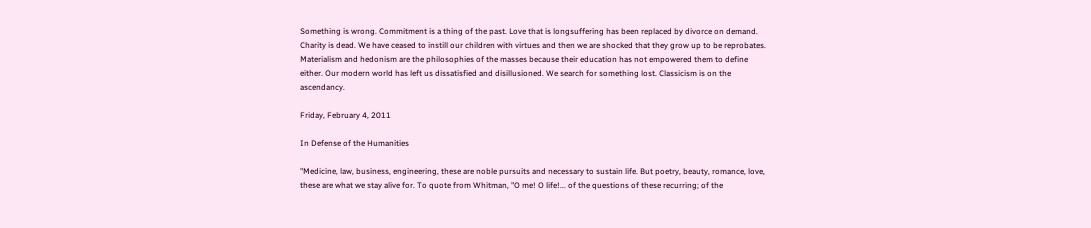Something is wrong. Commitment is a thing of the past. Love that is longsuffering has been replaced by divorce on demand. Charity is dead. We have ceased to instill our children with virtues and then we are shocked that they grow up to be reprobates. Materialism and hedonism are the philosophies of the masses because their education has not empowered them to define either. Our modern world has left us dissatisfied and disillusioned. We search for something lost. Classicism is on the ascendancy.

Friday, February 4, 2011

In Defense of the Humanities

"Medicine, law, business, engineering, these are noble pursuits and necessary to sustain life. But poetry, beauty, romance, love, these are what we stay alive for. To quote from Whitman, "O me! O life!... of the questions of these recurring; of the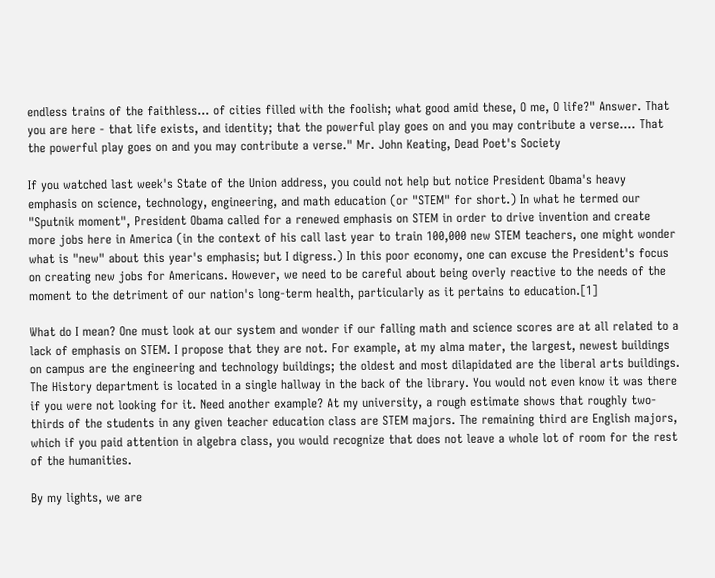endless trains of the faithless... of cities filled with the foolish; what good amid these, O me, O life?" Answer. That you are here - that life exists, and identity; that the powerful play goes on and you may contribute a verse.... That the powerful play goes on and you may contribute a verse." Mr. John Keating, Dead Poet's Society

If you watched last week's State of the Union address, you could not help but notice President Obama's heavy emphasis on science, technology, engineering, and math education (or "STEM" for short.) In what he termed our "Sputnik moment", President Obama called for a renewed emphasis on STEM in order to drive invention and create more jobs here in America (in the context of his call last year to train 100,000 new STEM teachers, one might wonder what is "new" about this year's emphasis; but I digress.) In this poor economy, one can excuse the President's focus on creating new jobs for Americans. However, we need to be careful about being overly reactive to the needs of the moment to the detriment of our nation's long-term health, particularly as it pertains to education.[1]

What do I mean? One must look at our system and wonder if our falling math and science scores are at all related to a lack of emphasis on STEM. I propose that they are not. For example, at my alma mater, the largest, newest buildings on campus are the engineering and technology buildings; the oldest and most dilapidated are the liberal arts buildings. The History department is located in a single hallway in the back of the library. You would not even know it was there if you were not looking for it. Need another example? At my university, a rough estimate shows that roughly two-thirds of the students in any given teacher education class are STEM majors. The remaining third are English majors, which if you paid attention in algebra class, you would recognize that does not leave a whole lot of room for the rest of the humanities.

By my lights, we are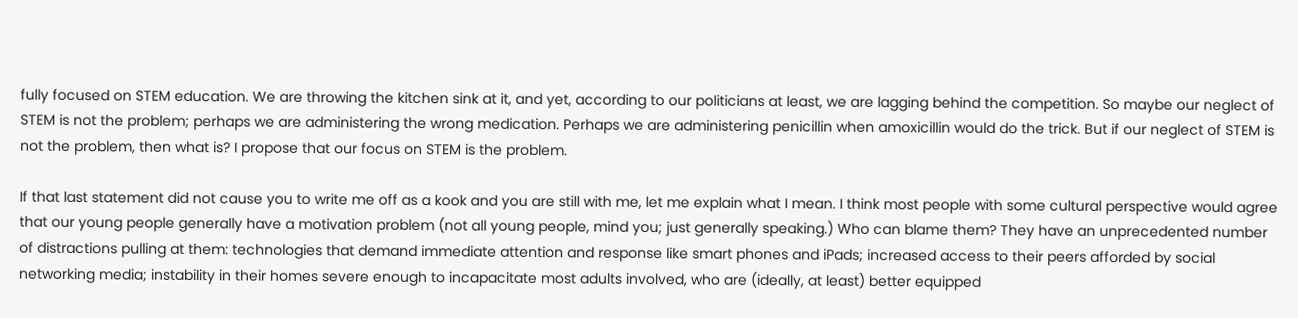fully focused on STEM education. We are throwing the kitchen sink at it, and yet, according to our politicians at least, we are lagging behind the competition. So maybe our neglect of STEM is not the problem; perhaps we are administering the wrong medication. Perhaps we are administering penicillin when amoxicillin would do the trick. But if our neglect of STEM is not the problem, then what is? I propose that our focus on STEM is the problem.

If that last statement did not cause you to write me off as a kook and you are still with me, let me explain what I mean. I think most people with some cultural perspective would agree that our young people generally have a motivation problem (not all young people, mind you; just generally speaking.) Who can blame them? They have an unprecedented number of distractions pulling at them: technologies that demand immediate attention and response like smart phones and iPads; increased access to their peers afforded by social networking media; instability in their homes severe enough to incapacitate most adults involved, who are (ideally, at least) better equipped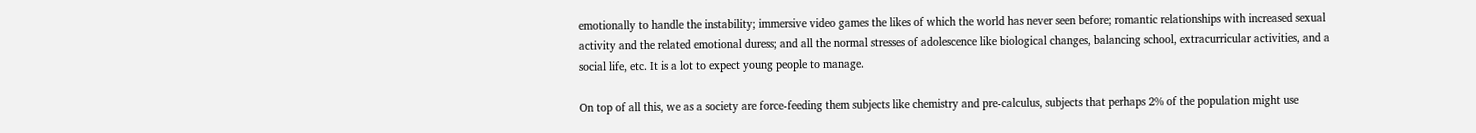emotionally to handle the instability; immersive video games the likes of which the world has never seen before; romantic relationships with increased sexual activity and the related emotional duress; and all the normal stresses of adolescence like biological changes, balancing school, extracurricular activities, and a social life, etc. It is a lot to expect young people to manage.

On top of all this, we as a society are force-feeding them subjects like chemistry and pre-calculus, subjects that perhaps 2% of the population might use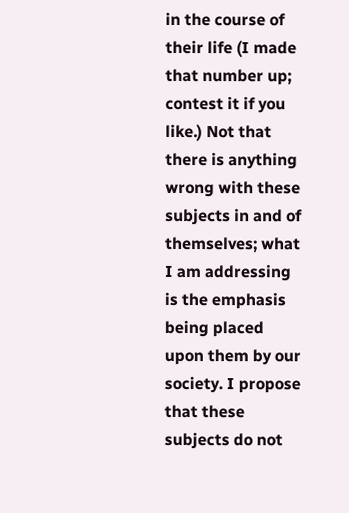in the course of their life (I made that number up; contest it if you like.) Not that there is anything wrong with these subjects in and of themselves; what I am addressing is the emphasis being placed upon them by our society. I propose that these subjects do not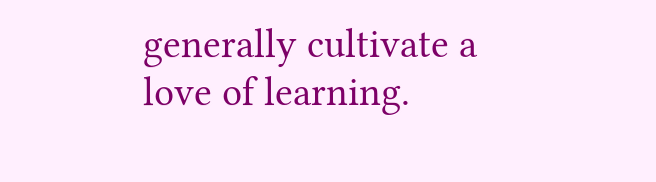generally cultivate a love of learning.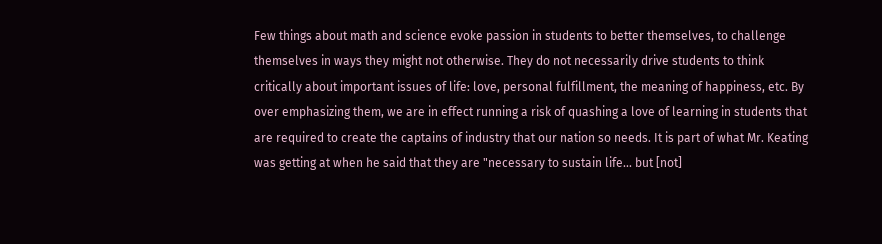Few things about math and science evoke passion in students to better themselves, to challenge themselves in ways they might not otherwise. They do not necessarily drive students to think critically about important issues of life: love, personal fulfillment, the meaning of happiness, etc. By over emphasizing them, we are in effect running a risk of quashing a love of learning in students that are required to create the captains of industry that our nation so needs. It is part of what Mr. Keating was getting at when he said that they are "necessary to sustain life... but [not]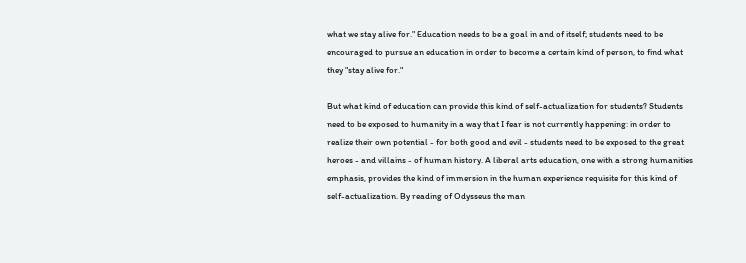what we stay alive for." Education needs to be a goal in and of itself; students need to be encouraged to pursue an education in order to become a certain kind of person, to find what they "stay alive for."

But what kind of education can provide this kind of self-actualization for students? Students need to be exposed to humanity in a way that I fear is not currently happening: in order to realize their own potential - for both good and evil - students need to be exposed to the great heroes - and villains - of human history. A liberal arts education, one with a strong humanities emphasis, provides the kind of immersion in the human experience requisite for this kind of self-actualization. By reading of Odysseus the man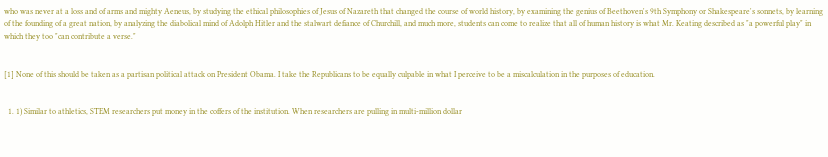who was never at a loss and of arms and mighty Aeneus, by studying the ethical philosophies of Jesus of Nazareth that changed the course of world history, by examining the genius of Beethoven's 9th Symphony or Shakespeare's sonnets, by learning of the founding of a great nation, by analyzing the diabolical mind of Adolph Hitler and the stalwart defiance of Churchill, and much more, students can come to realize that all of human history is what Mr. Keating described as "a powerful play" in which they too "can contribute a verse."


[1] None of this should be taken as a partisan political attack on President Obama. I take the Republicans to be equally culpable in what I perceive to be a miscalculation in the purposes of education.


  1. 1) Similar to athletics, STEM researchers put money in the coffers of the institution. When researchers are pulling in multi-million dollar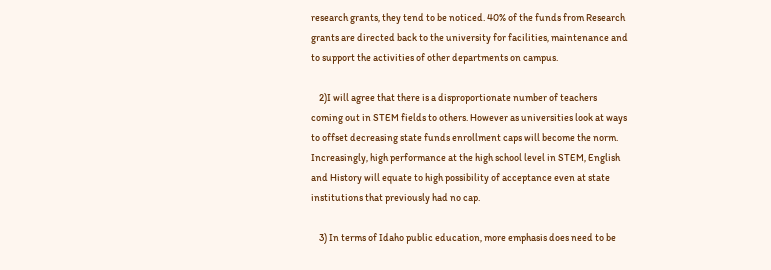research grants, they tend to be noticed. 40% of the funds from Research grants are directed back to the university for facilities, maintenance and to support the activities of other departments on campus.

    2)I will agree that there is a disproportionate number of teachers coming out in STEM fields to others. However as universities look at ways to offset decreasing state funds enrollment caps will become the norm. Increasingly, high performance at the high school level in STEM, English and History will equate to high possibility of acceptance even at state institutions that previously had no cap.

    3) In terms of Idaho public education, more emphasis does need to be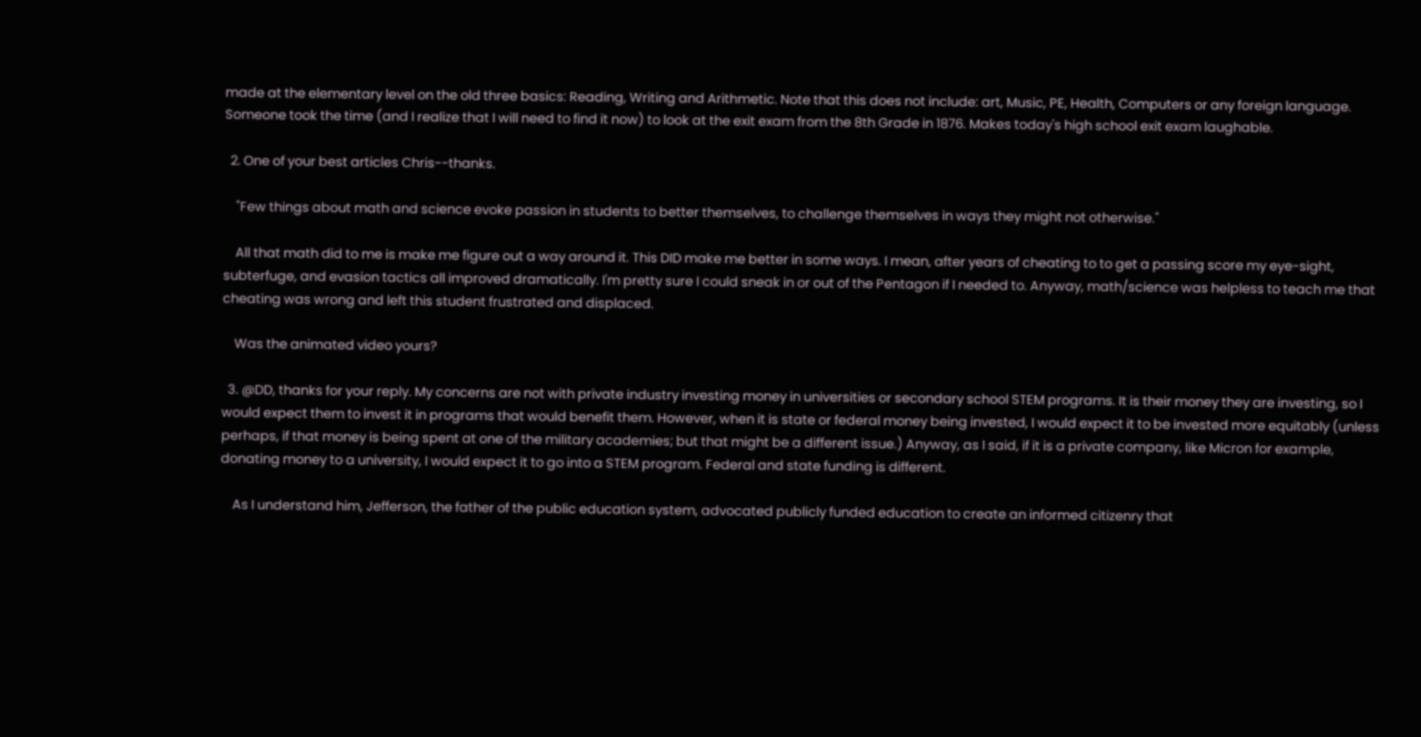made at the elementary level on the old three basics: Reading, Writing and Arithmetic. Note that this does not include: art, Music, PE, Health, Computers or any foreign language. Someone took the time (and I realize that I will need to find it now) to look at the exit exam from the 8th Grade in 1876. Makes today's high school exit exam laughable.

  2. One of your best articles Chris--thanks.

    "Few things about math and science evoke passion in students to better themselves, to challenge themselves in ways they might not otherwise."

    All that math did to me is make me figure out a way around it. This DID make me better in some ways. I mean, after years of cheating to to get a passing score my eye-sight, subterfuge, and evasion tactics all improved dramatically. I'm pretty sure I could sneak in or out of the Pentagon if I needed to. Anyway, math/science was helpless to teach me that cheating was wrong and left this student frustrated and displaced.

    Was the animated video yours?

  3. @DD, thanks for your reply. My concerns are not with private industry investing money in universities or secondary school STEM programs. It is their money they are investing, so I would expect them to invest it in programs that would benefit them. However, when it is state or federal money being invested, I would expect it to be invested more equitably (unless perhaps, if that money is being spent at one of the military academies; but that might be a different issue.) Anyway, as I said, if it is a private company, like Micron for example, donating money to a university, I would expect it to go into a STEM program. Federal and state funding is different.

    As I understand him, Jefferson, the father of the public education system, advocated publicly funded education to create an informed citizenry that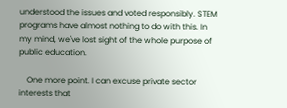understood the issues and voted responsibly. STEM programs have almost nothing to do with this. In my mind, we've lost sight of the whole purpose of public education.

    One more point. I can excuse private sector interests that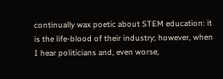continually wax poetic about STEM education: it is the life-blood of their industry; however, when I hear politicians and, even worse,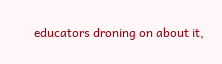educators droning on about it,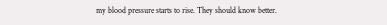my blood pressure starts to rise. They should know better.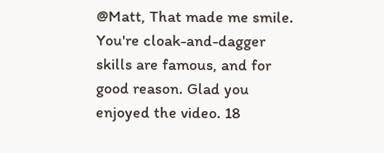@Matt, That made me smile. You're cloak-and-dagger skills are famous, and for good reason. Glad you enjoyed the video. 18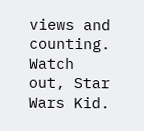views and counting. Watch out, Star Wars Kid.